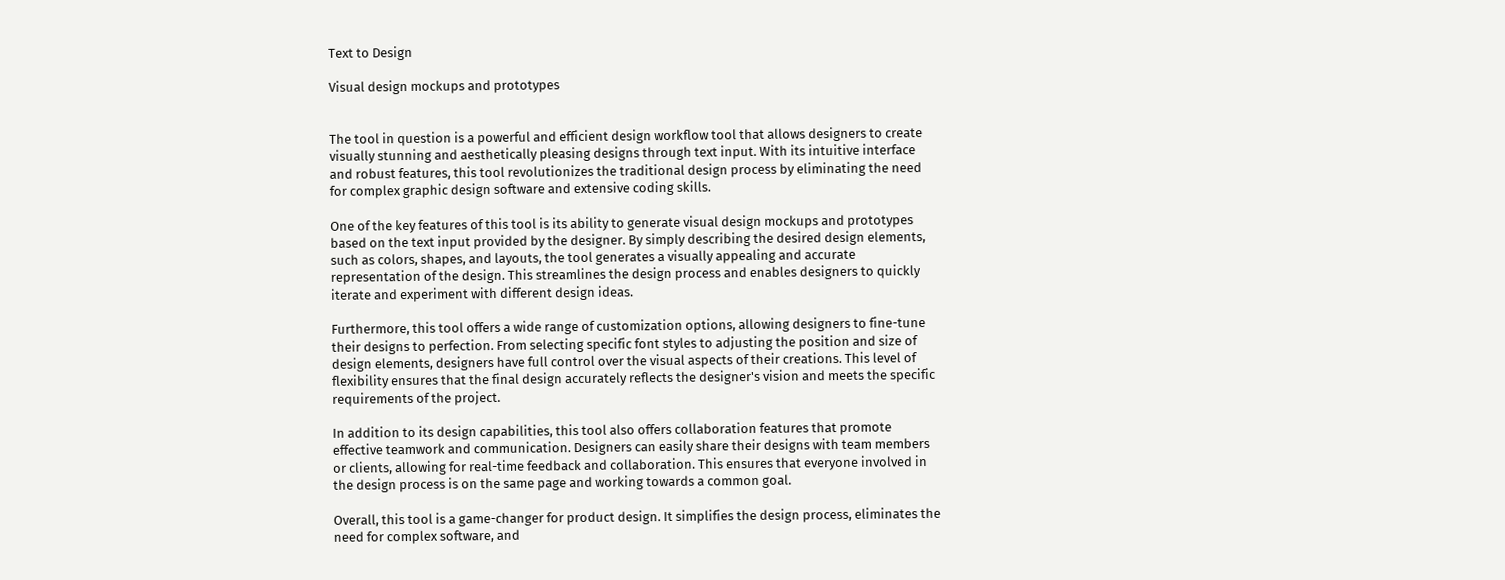Text to Design

Visual design mockups and prototypes


The tool in question is a powerful and efficient design workflow tool that allows designers to create visually stunning and aesthetically pleasing designs through text input. With its intuitive interface and robust features, this tool revolutionizes the traditional design process by eliminating the need for complex graphic design software and extensive coding skills.

One of the key features of this tool is its ability to generate visual design mockups and prototypes based on the text input provided by the designer. By simply describing the desired design elements, such as colors, shapes, and layouts, the tool generates a visually appealing and accurate representation of the design. This streamlines the design process and enables designers to quickly iterate and experiment with different design ideas.

Furthermore, this tool offers a wide range of customization options, allowing designers to fine-tune their designs to perfection. From selecting specific font styles to adjusting the position and size of design elements, designers have full control over the visual aspects of their creations. This level of flexibility ensures that the final design accurately reflects the designer's vision and meets the specific requirements of the project.

In addition to its design capabilities, this tool also offers collaboration features that promote effective teamwork and communication. Designers can easily share their designs with team members or clients, allowing for real-time feedback and collaboration. This ensures that everyone involved in the design process is on the same page and working towards a common goal.

Overall, this tool is a game-changer for product design. It simplifies the design process, eliminates the need for complex software, and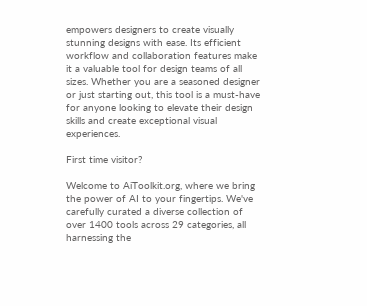empowers designers to create visually stunning designs with ease. Its efficient workflow and collaboration features make it a valuable tool for design teams of all sizes. Whether you are a seasoned designer or just starting out, this tool is a must-have for anyone looking to elevate their design skills and create exceptional visual experiences.

First time visitor?

Welcome to AiToolkit.org, where we bring the power of AI to your fingertips. We've carefully curated a diverse collection of over 1400 tools across 29 categories, all harnessing the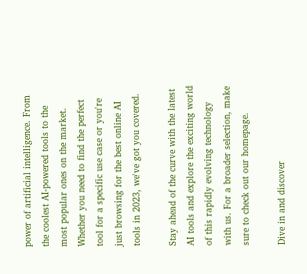power of artificial intelligence. From the coolest AI-powered tools to the most popular ones on the market. Whether you need to find the perfect tool for a specific use case or you're just browsing for the best online AI tools in 2023, we've got you covered.

Stay ahead of the curve with the latest AI tools and explore the exciting world of this rapidly evolving technology with us. For a broader selection, make sure to check out our homepage.

Dive in and discover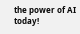the power of AI today!